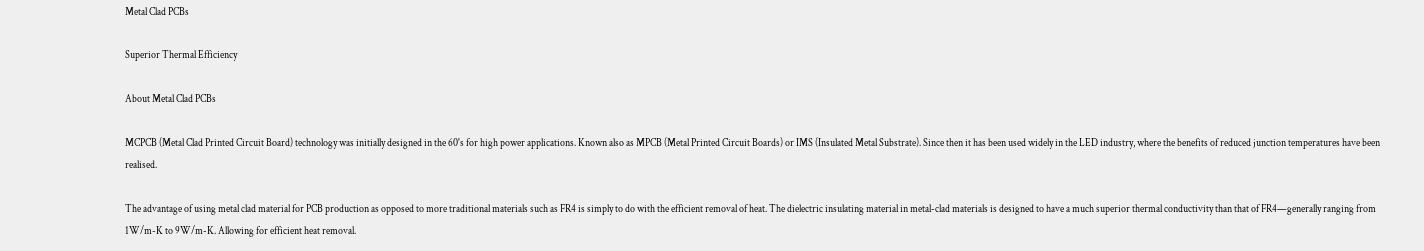Metal Clad PCBs

Superior Thermal Efficiency

About Metal Clad PCBs

MCPCB (Metal Clad Printed Circuit Board) technology was initially designed in the 60's for high power applications. Known also as MPCB (Metal Printed Circuit Boards) or IMS (Insulated Metal Substrate). Since then it has been used widely in the LED industry, where the benefits of reduced junction temperatures have been realised.

The advantage of using metal clad material for PCB production as opposed to more traditional materials such as FR4 is simply to do with the efficient removal of heat. The dielectric insulating material in metal-clad materials is designed to have a much superior thermal conductivity than that of FR4—generally ranging from 1W/m-K to 9W/m-K. Allowing for efficient heat removal.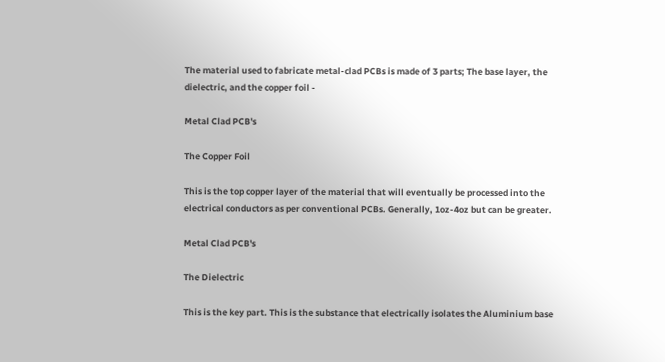The material used to fabricate metal-clad PCBs is made of 3 parts; The base layer, the dielectric, and the copper foil -

Metal Clad PCB's

The Copper Foil

This is the top copper layer of the material that will eventually be processed into the electrical conductors as per conventional PCBs. Generally, 1oz-4oz but can be greater.

Metal Clad PCB's

The Dielectric

This is the key part. This is the substance that electrically isolates the Aluminium base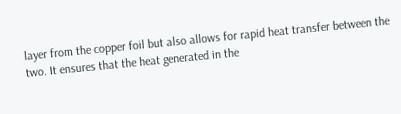layer from the copper foil but also allows for rapid heat transfer between the two. It ensures that the heat generated in the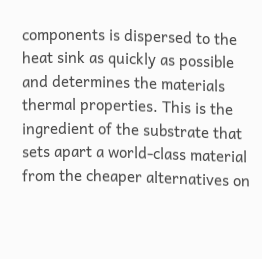components is dispersed to the heat sink as quickly as possible and determines the materials thermal properties. This is the ingredient of the substrate that sets apart a world-class material from the cheaper alternatives on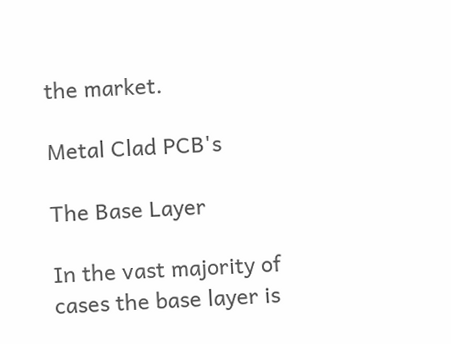the market.

Metal Clad PCB's

The Base Layer

In the vast majority of cases the base layer is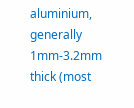aluminium, generally 1mm-3.2mm thick (most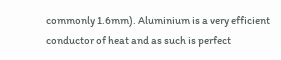commonly 1.6mm). Aluminium is a very efficient conductor of heat and as such is perfect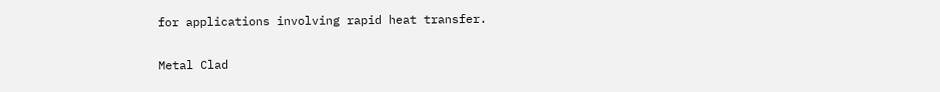for applications involving rapid heat transfer.

Metal Clad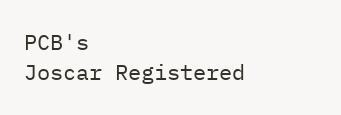PCB's
Joscar Registered